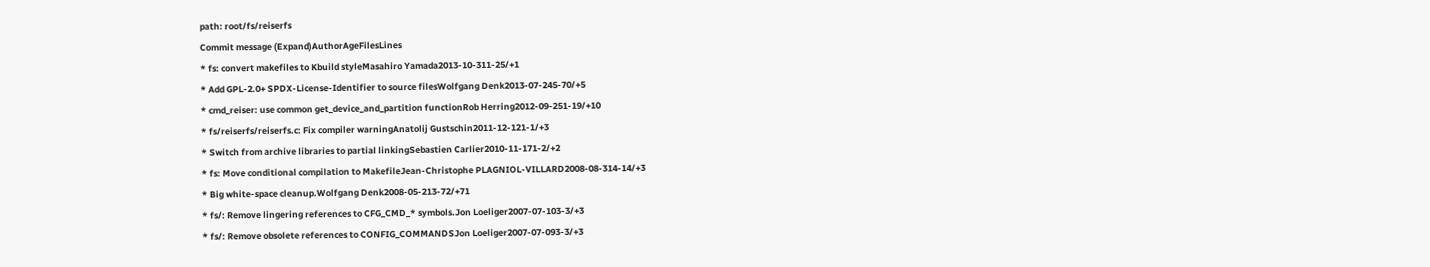path: root/fs/reiserfs
Commit message (Expand)AuthorAgeFilesLines
* fs: convert makefiles to Kbuild styleMasahiro Yamada2013-10-311-25/+1
* Add GPL-2.0+ SPDX-License-Identifier to source filesWolfgang Denk2013-07-245-70/+5
* cmd_reiser: use common get_device_and_partition functionRob Herring2012-09-251-19/+10
* fs/reiserfs/reiserfs.c: Fix compiler warningAnatolij Gustschin2011-12-121-1/+3
* Switch from archive libraries to partial linkingSebastien Carlier2010-11-171-2/+2
* fs: Move conditional compilation to MakefileJean-Christophe PLAGNIOL-VILLARD2008-08-314-14/+3
* Big white-space cleanup.Wolfgang Denk2008-05-213-72/+71
* fs/: Remove lingering references to CFG_CMD_* symbols.Jon Loeliger2007-07-103-3/+3
* fs/: Remove obsolete references to CONFIG_COMMANDSJon Loeliger2007-07-093-3/+3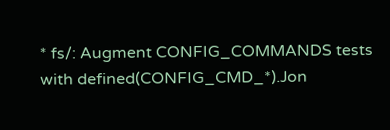* fs/: Augment CONFIG_COMMANDS tests with defined(CONFIG_CMD_*).Jon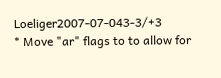Loeliger2007-07-043-3/+3
* Move "ar" flags to to allow for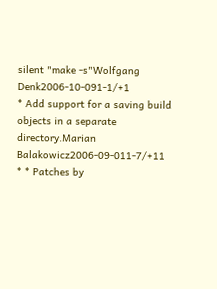silent "make -s"Wolfgang Denk2006-10-091-1/+1
* Add support for a saving build objects in a separate directory.Marian Balakowicz2006-09-011-7/+11
* * Patches by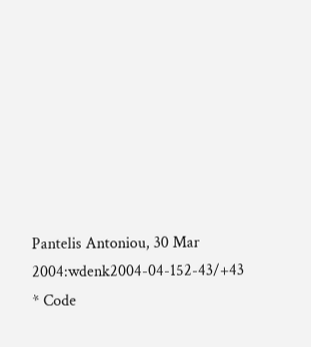Pantelis Antoniou, 30 Mar 2004:wdenk2004-04-152-43/+43
* Code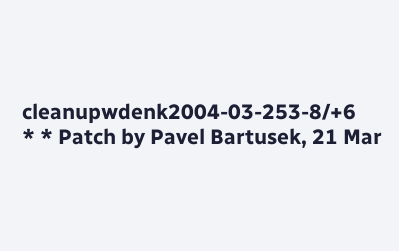cleanupwdenk2004-03-253-8/+6
* * Patch by Pavel Bartusek, 21 Mar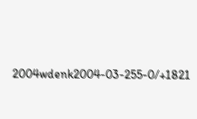2004wdenk2004-03-255-0/+1821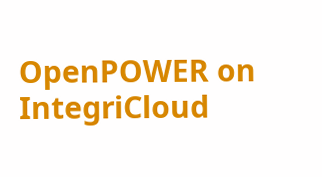OpenPOWER on IntegriCloud